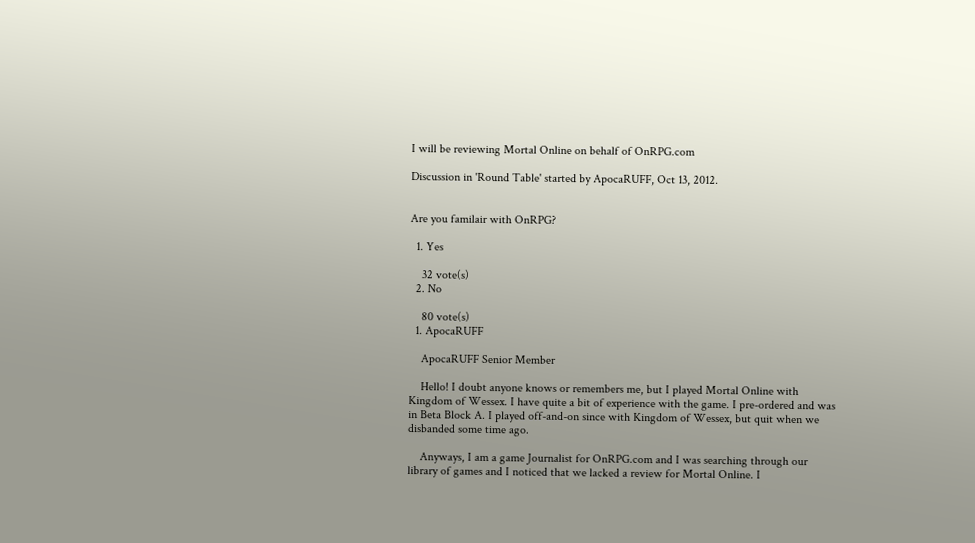I will be reviewing Mortal Online on behalf of OnRPG.com

Discussion in 'Round Table' started by ApocaRUFF, Oct 13, 2012.


Are you familair with OnRPG?

  1. Yes

    32 vote(s)
  2. No

    80 vote(s)
  1. ApocaRUFF

    ApocaRUFF Senior Member

    Hello! I doubt anyone knows or remembers me, but I played Mortal Online with Kingdom of Wessex. I have quite a bit of experience with the game. I pre-ordered and was in Beta Block A. I played off-and-on since with Kingdom of Wessex, but quit when we disbanded some time ago.

    Anyways, I am a game Journalist for OnRPG.com and I was searching through our library of games and I noticed that we lacked a review for Mortal Online. I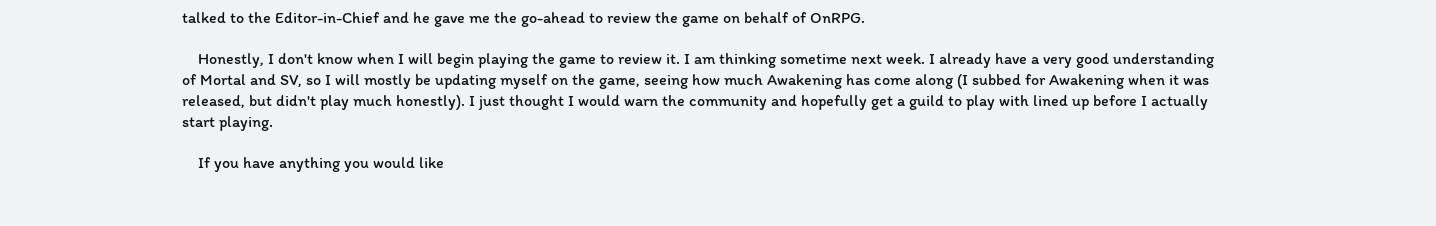talked to the Editor-in-Chief and he gave me the go-ahead to review the game on behalf of OnRPG.

    Honestly, I don't know when I will begin playing the game to review it. I am thinking sometime next week. I already have a very good understanding of Mortal and SV, so I will mostly be updating myself on the game, seeing how much Awakening has come along (I subbed for Awakening when it was released, but didn't play much honestly). I just thought I would warn the community and hopefully get a guild to play with lined up before I actually start playing.

    If you have anything you would like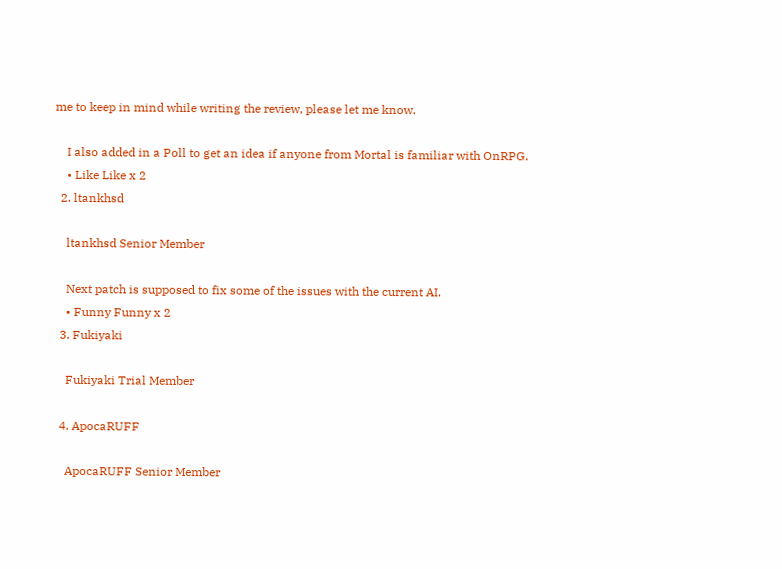me to keep in mind while writing the review, please let me know.

    I also added in a Poll to get an idea if anyone from Mortal is familiar with OnRPG.
    • Like Like x 2
  2. ltankhsd

    ltankhsd Senior Member

    Next patch is supposed to fix some of the issues with the current AI.
    • Funny Funny x 2
  3. Fukiyaki

    Fukiyaki Trial Member

  4. ApocaRUFF

    ApocaRUFF Senior Member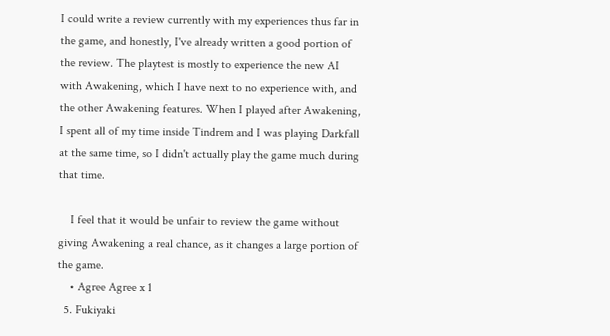I could write a review currently with my experiences thus far in the game, and honestly, I've already written a good portion of the review. The playtest is mostly to experience the new AI with Awakening, which I have next to no experience with, and the other Awakening features. When I played after Awakening, I spent all of my time inside Tindrem and I was playing Darkfall at the same time, so I didn't actually play the game much during that time.

    I feel that it would be unfair to review the game without giving Awakening a real chance, as it changes a large portion of the game.
    • Agree Agree x 1
  5. Fukiyaki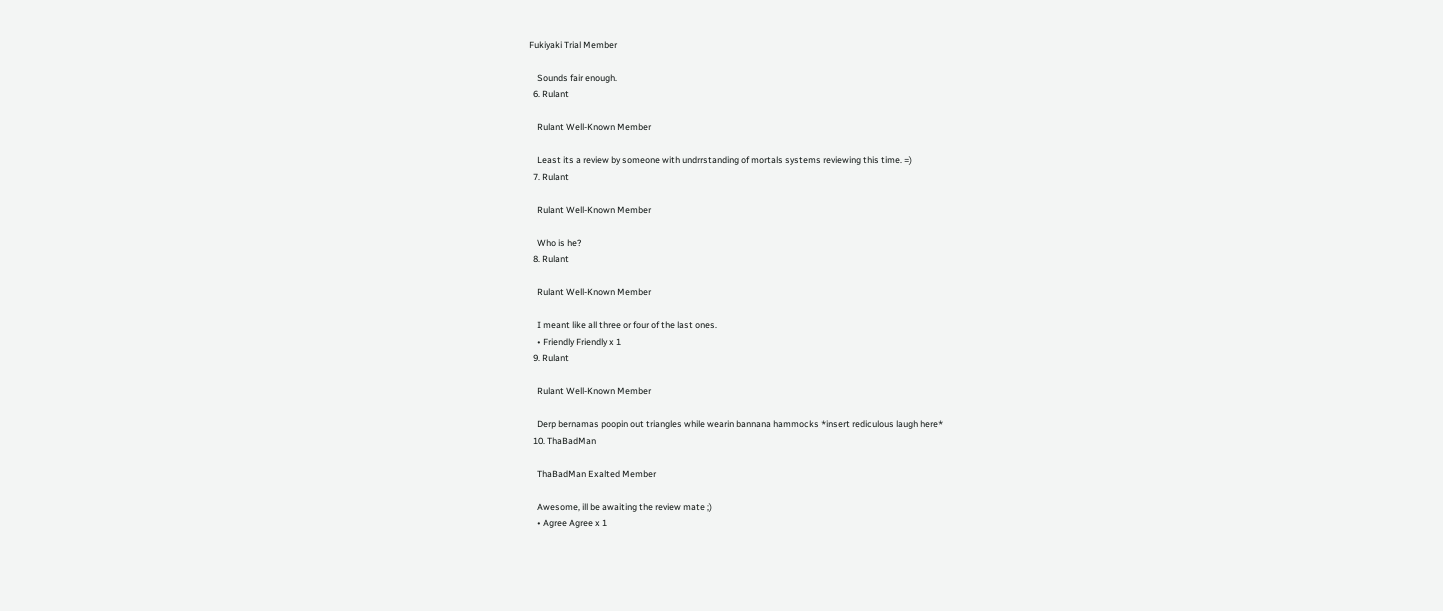Fukiyaki Trial Member

    Sounds fair enough.
  6. Rulant

    Rulant Well-Known Member

    Least its a review by someone with undrrstanding of mortals systems reviewing this time. =)
  7. Rulant

    Rulant Well-Known Member

    Who is he?
  8. Rulant

    Rulant Well-Known Member

    I meant like all three or four of the last ones.
    • Friendly Friendly x 1
  9. Rulant

    Rulant Well-Known Member

    Derp bernamas poopin out triangles while wearin bannana hammocks *insert rediculous laugh here*
  10. ThaBadMan

    ThaBadMan Exalted Member

    Awesome, ill be awaiting the review mate ;)
    • Agree Agree x 1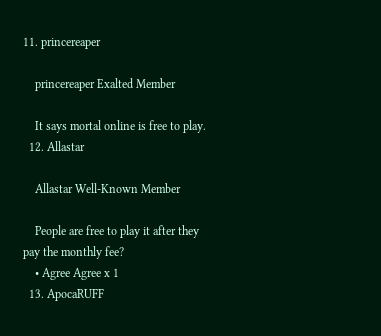11. princereaper

    princereaper Exalted Member

    It says mortal online is free to play.
  12. Allastar

    Allastar Well-Known Member

    People are free to play it after they pay the monthly fee?
    • Agree Agree x 1
  13. ApocaRUFF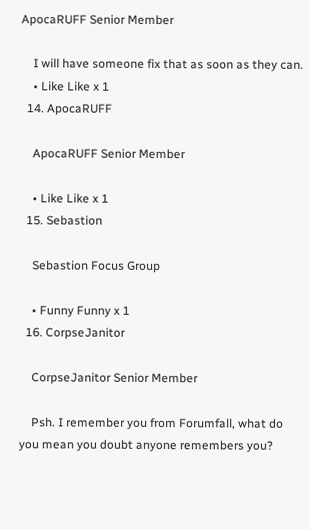ApocaRUFF Senior Member

    I will have someone fix that as soon as they can.
    • Like Like x 1
  14. ApocaRUFF

    ApocaRUFF Senior Member

    • Like Like x 1
  15. Sebastion

    Sebastion Focus Group

    • Funny Funny x 1
  16. CorpseJanitor

    CorpseJanitor Senior Member

    Psh. I remember you from Forumfall, what do you mean you doubt anyone remembers you?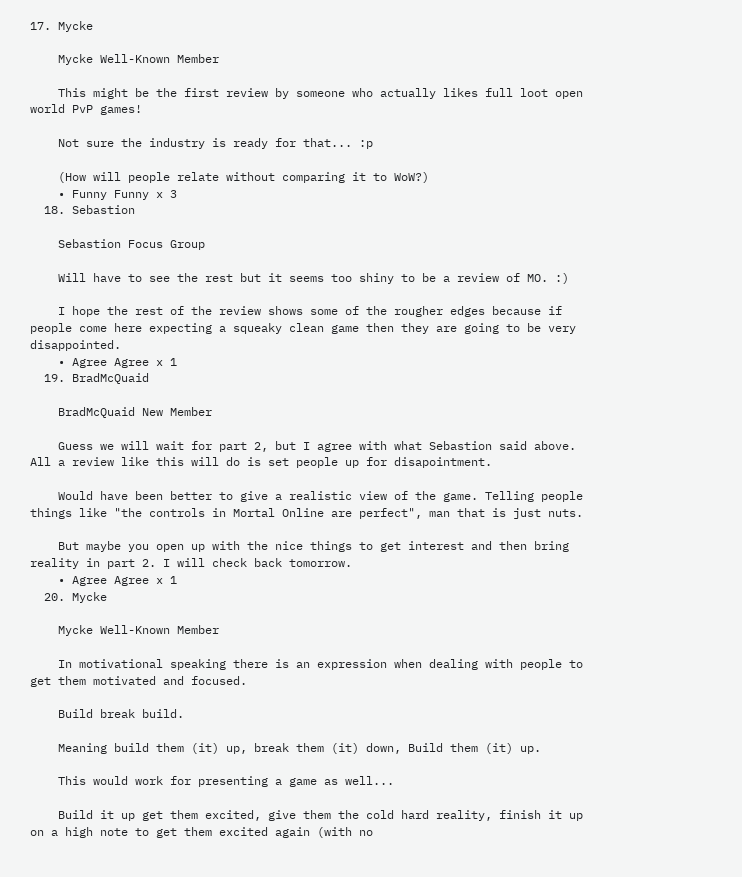17. Mycke

    Mycke Well-Known Member

    This might be the first review by someone who actually likes full loot open world PvP games!

    Not sure the industry is ready for that... :p

    (How will people relate without comparing it to WoW?)
    • Funny Funny x 3
  18. Sebastion

    Sebastion Focus Group

    Will have to see the rest but it seems too shiny to be a review of MO. :)

    I hope the rest of the review shows some of the rougher edges because if people come here expecting a squeaky clean game then they are going to be very disappointed.
    • Agree Agree x 1
  19. BradMcQuaid

    BradMcQuaid New Member

    Guess we will wait for part 2, but I agree with what Sebastion said above. All a review like this will do is set people up for disapointment.

    Would have been better to give a realistic view of the game. Telling people things like "the controls in Mortal Online are perfect", man that is just nuts.

    But maybe you open up with the nice things to get interest and then bring reality in part 2. I will check back tomorrow.
    • Agree Agree x 1
  20. Mycke

    Mycke Well-Known Member

    In motivational speaking there is an expression when dealing with people to get them motivated and focused.

    Build break build.

    Meaning build them (it) up, break them (it) down, Build them (it) up.

    This would work for presenting a game as well...

    Build it up get them excited, give them the cold hard reality, finish it up on a high note to get them excited again (with no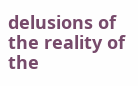delusions of the reality of the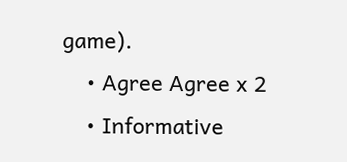game).
    • Agree Agree x 2
    • Informative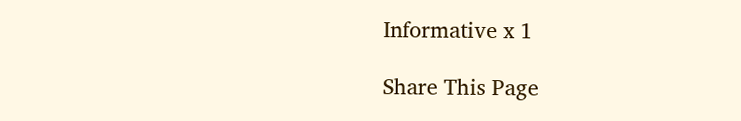Informative x 1

Share This Page